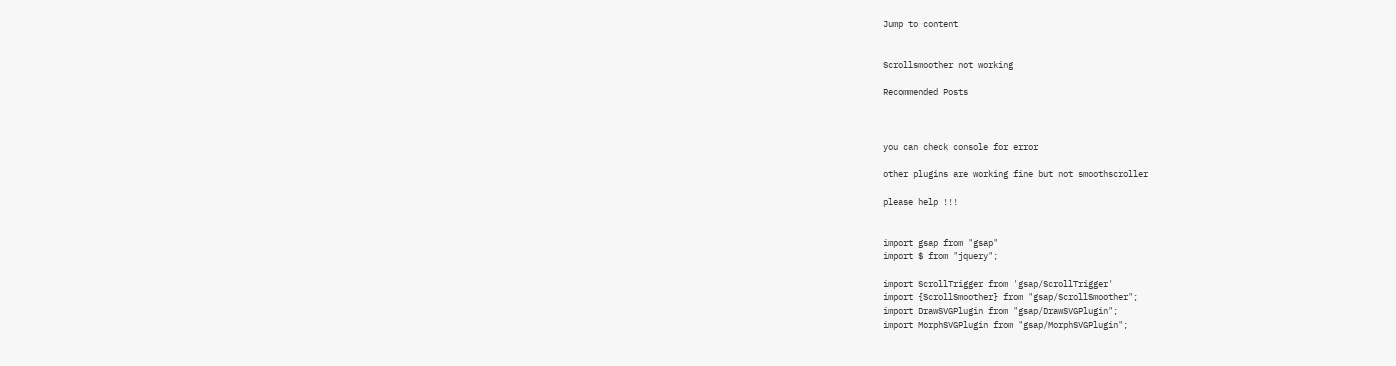Jump to content


Scrollsmoother not working

Recommended Posts



you can check console for error

other plugins are working fine but not smoothscroller

please help !!!


import gsap from "gsap"
import $ from "jquery";

import ScrollTrigger from 'gsap/ScrollTrigger'
import {ScrollSmoother} from "gsap/ScrollSmoother";
import DrawSVGPlugin from "gsap/DrawSVGPlugin";
import MorphSVGPlugin from "gsap/MorphSVGPlugin";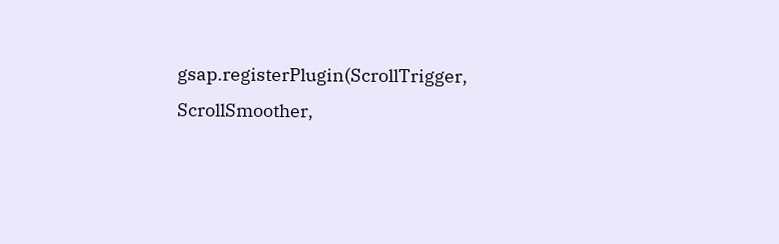gsap.registerPlugin(ScrollTrigger, ScrollSmoother,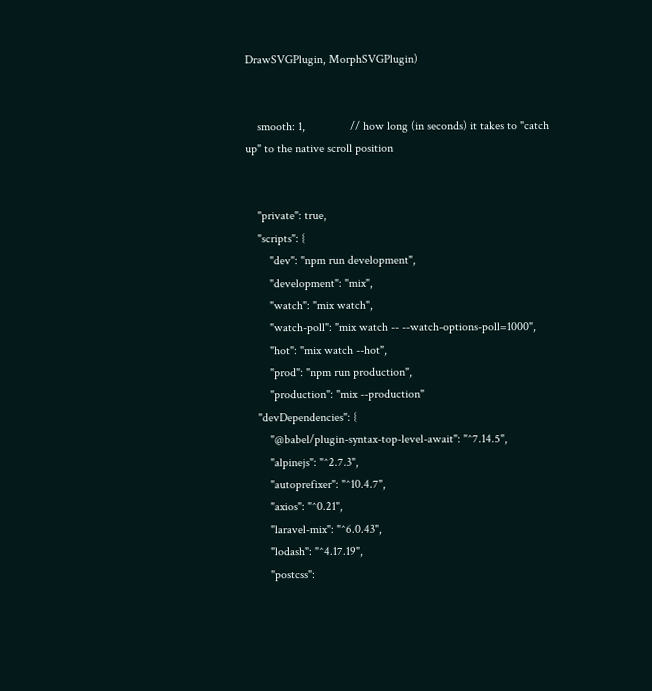DrawSVGPlugin, MorphSVGPlugin)


    smooth: 1,               // how long (in seconds) it takes to "catch up" to the native scroll position


    "private": true,
    "scripts": {
        "dev": "npm run development",
        "development": "mix",
        "watch": "mix watch",
        "watch-poll": "mix watch -- --watch-options-poll=1000",
        "hot": "mix watch --hot",
        "prod": "npm run production",
        "production": "mix --production"
    "devDependencies": {
        "@babel/plugin-syntax-top-level-await": "^7.14.5",
        "alpinejs": "^2.7.3",
        "autoprefixer": "^10.4.7",
        "axios": "^0.21",
        "laravel-mix": "^6.0.43",
        "lodash": "^4.17.19",
        "postcss":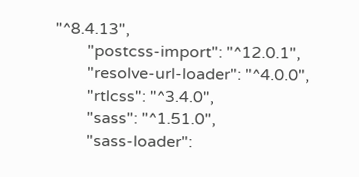"^8.4.13",
        "postcss-import": "^12.0.1",
        "resolve-url-loader": "^4.0.0",
        "rtlcss": "^3.4.0",
        "sass": "^1.51.0",
        "sass-loader":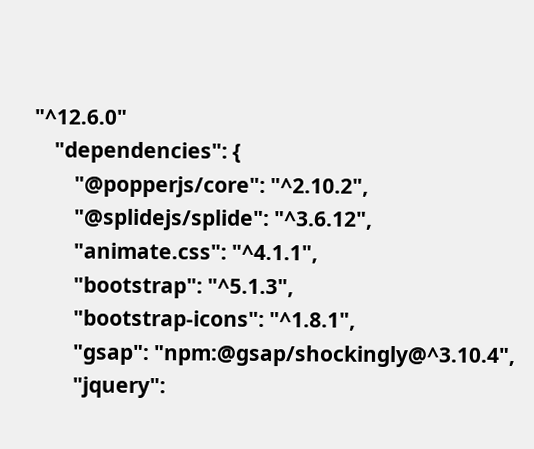"^12.6.0"
    "dependencies": {
        "@popperjs/core": "^2.10.2",
        "@splidejs/splide": "^3.6.12",
        "animate.css": "^4.1.1",
        "bootstrap": "^5.1.3",
        "bootstrap-icons": "^1.8.1",
        "gsap": "npm:@gsap/shockingly@^3.10.4",
        "jquery":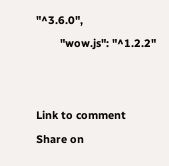"^3.6.0",
        "wow.js": "^1.2.2"


Link to comment
Share on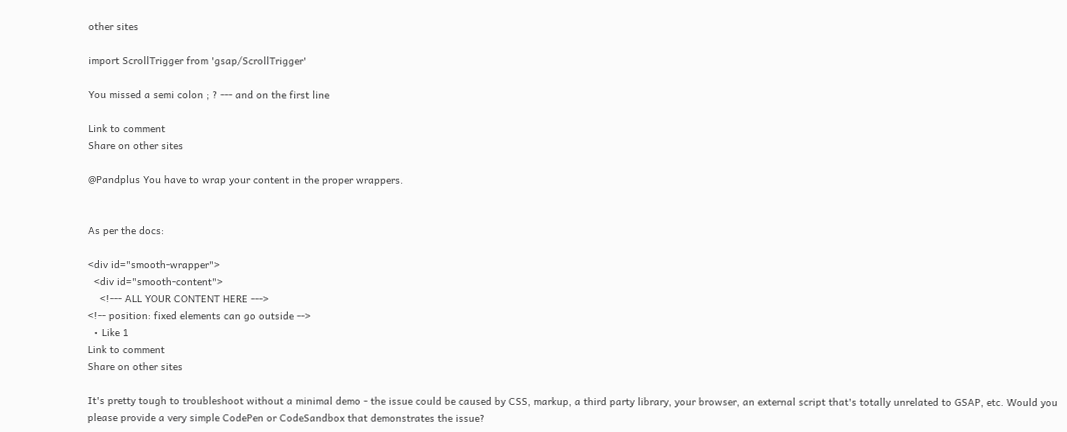other sites

import ScrollTrigger from 'gsap/ScrollTrigger'

You missed a semi colon ; ? --- and on the first line

Link to comment
Share on other sites

@Pandplus You have to wrap your content in the proper wrappers.


As per the docs:

<div id="smooth-wrapper">
  <div id="smooth-content">
    <!--- ALL YOUR CONTENT HERE --->
<!-- position: fixed elements can go outside -->
  • Like 1
Link to comment
Share on other sites

It's pretty tough to troubleshoot without a minimal demo - the issue could be caused by CSS, markup, a third party library, your browser, an external script that's totally unrelated to GSAP, etc. Would you please provide a very simple CodePen or CodeSandbox that demonstrates the issue?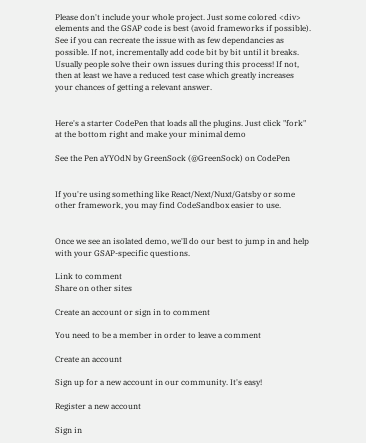Please don't include your whole project. Just some colored <div> elements and the GSAP code is best (avoid frameworks if possible). See if you can recreate the issue with as few dependancies as possible. If not, incrementally add code bit by bit until it breaks. Usually people solve their own issues during this process! If not, then at least we have a reduced test case which greatly increases your chances of getting a relevant answer.


Here's a starter CodePen that loads all the plugins. Just click "fork" at the bottom right and make your minimal demo

See the Pen aYYOdN by GreenSock (@GreenSock) on CodePen


If you're using something like React/Next/Nuxt/Gatsby or some other framework, you may find CodeSandbox easier to use.


Once we see an isolated demo, we'll do our best to jump in and help with your GSAP-specific questions.

Link to comment
Share on other sites

Create an account or sign in to comment

You need to be a member in order to leave a comment

Create an account

Sign up for a new account in our community. It's easy!

Register a new account

Sign in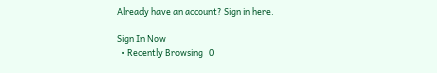Already have an account? Sign in here.

Sign In Now
  • Recently Browsing   0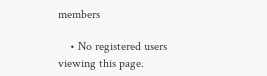members

    • No registered users viewing this page.